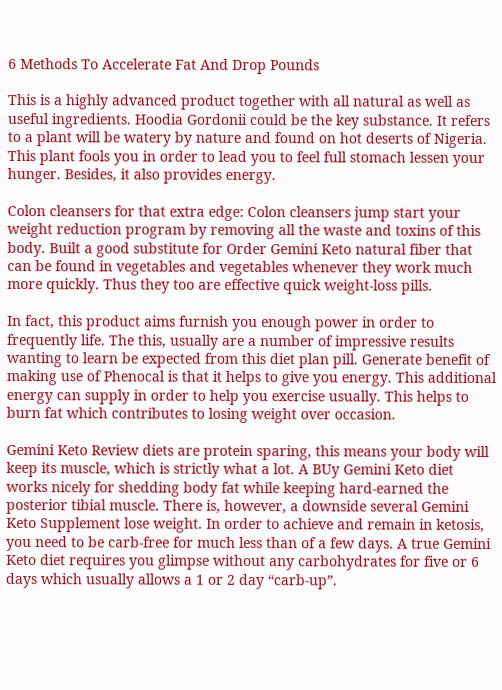6 Methods To Accelerate Fat And Drop Pounds

This is a highly advanced product together with all natural as well as useful ingredients. Hoodia Gordonii could be the key substance. It refers to a plant will be watery by nature and found on hot deserts of Nigeria. This plant fools you in order to lead you to feel full stomach lessen your hunger. Besides, it also provides energy.

Colon cleansers for that extra edge: Colon cleansers jump start your weight reduction program by removing all the waste and toxins of this body. Built a good substitute for Order Gemini Keto natural fiber that can be found in vegetables and vegetables whenever they work much more quickly. Thus they too are effective quick weight-loss pills.

In fact, this product aims furnish you enough power in order to frequently life. The this, usually are a number of impressive results wanting to learn be expected from this diet plan pill. Generate benefit of making use of Phenocal is that it helps to give you energy. This additional energy can supply in order to help you exercise usually. This helps to burn fat which contributes to losing weight over occasion.

Gemini Keto Review diets are protein sparing, this means your body will keep its muscle, which is strictly what a lot. A BUy Gemini Keto diet works nicely for shedding body fat while keeping hard-earned the posterior tibial muscle. There is, however, a downside several Gemini Keto Supplement lose weight. In order to achieve and remain in ketosis, you need to be carb-free for much less than of a few days. A true Gemini Keto diet requires you glimpse without any carbohydrates for five or 6 days which usually allows a 1 or 2 day “carb-up”.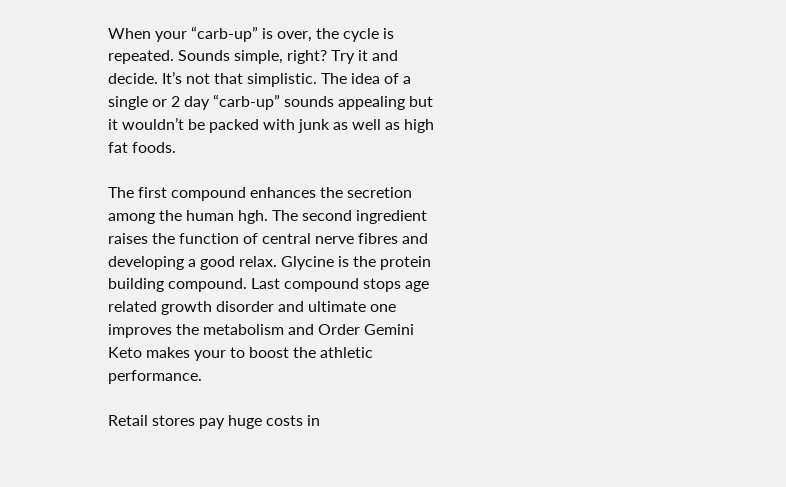When your “carb-up” is over, the cycle is repeated. Sounds simple, right? Try it and decide. It’s not that simplistic. The idea of a single or 2 day “carb-up” sounds appealing but it wouldn’t be packed with junk as well as high fat foods.

The first compound enhances the secretion among the human hgh. The second ingredient raises the function of central nerve fibres and developing a good relax. Glycine is the protein building compound. Last compound stops age related growth disorder and ultimate one improves the metabolism and Order Gemini Keto makes your to boost the athletic performance.

Retail stores pay huge costs in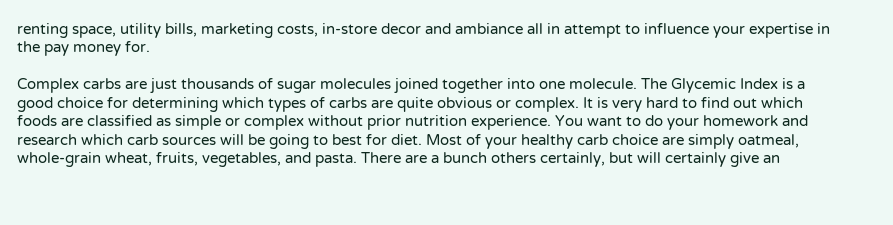renting space, utility bills, marketing costs, in-store decor and ambiance all in attempt to influence your expertise in the pay money for.

Complex carbs are just thousands of sugar molecules joined together into one molecule. The Glycemic Index is a good choice for determining which types of carbs are quite obvious or complex. It is very hard to find out which foods are classified as simple or complex without prior nutrition experience. You want to do your homework and research which carb sources will be going to best for diet. Most of your healthy carb choice are simply oatmeal, whole-grain wheat, fruits, vegetables, and pasta. There are a bunch others certainly, but will certainly give an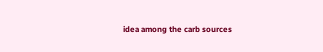idea among the carb sources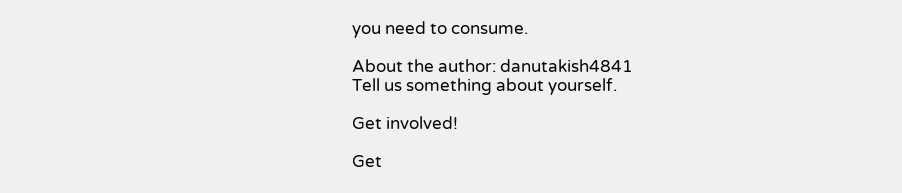you need to consume.

About the author: danutakish4841
Tell us something about yourself.

Get involved!

Get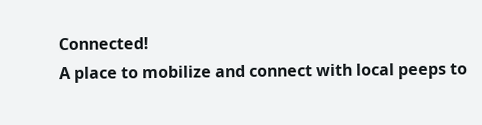Connected!
A place to mobilize and connect with local peeps to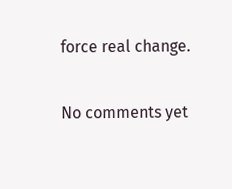force real change.


No comments yet